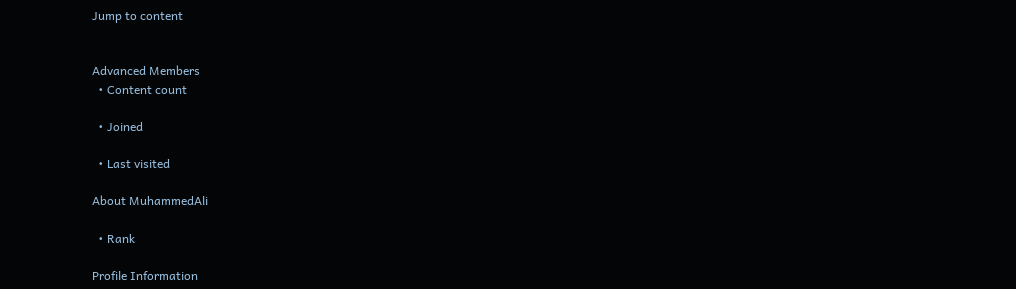Jump to content


Advanced Members
  • Content count

  • Joined

  • Last visited

About MuhammedAli

  • Rank

Profile Information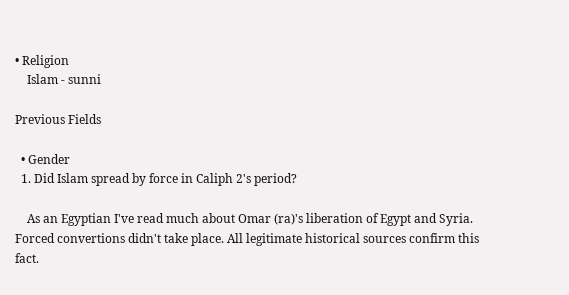• Religion
    Islam - sunni

Previous Fields

  • Gender
  1. Did Islam spread by force in Caliph 2's period?

    As an Egyptian I've read much about Omar (ra)'s liberation of Egypt and Syria. Forced convertions didn't take place. All legitimate historical sources confirm this fact.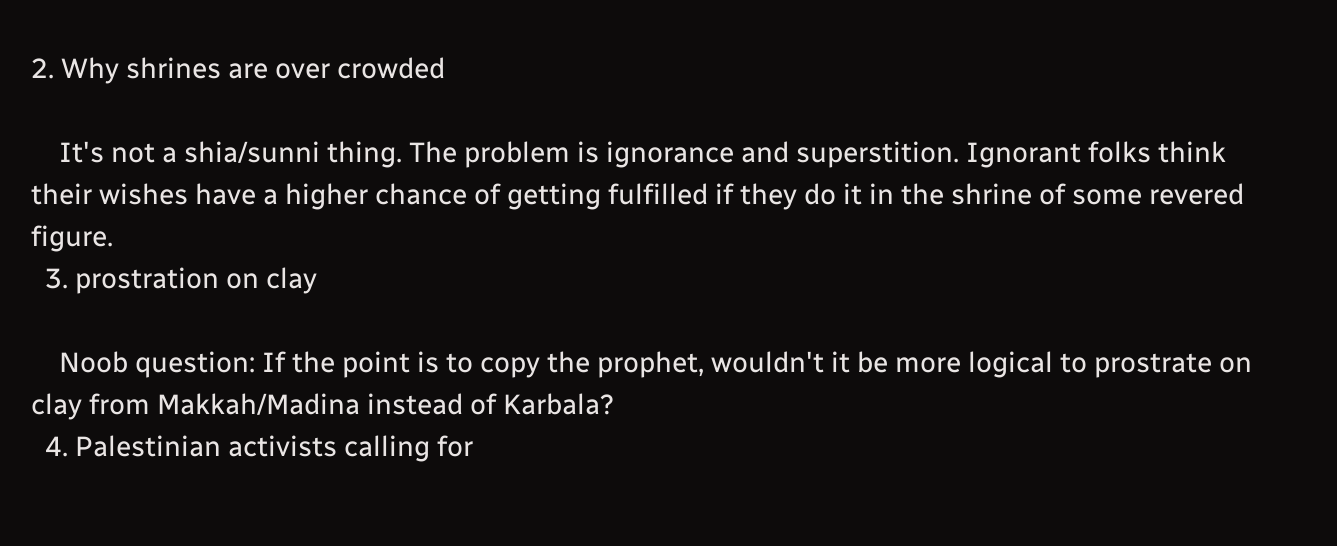2. Why shrines are over crowded

    It's not a shia/sunni thing. The problem is ignorance and superstition. Ignorant folks think their wishes have a higher chance of getting fulfilled if they do it in the shrine of some revered figure.
  3. prostration on clay

    Noob question: If the point is to copy the prophet, wouldn't it be more logical to prostrate on clay from Makkah/Madina instead of Karbala?
  4. Palestinian activists calling for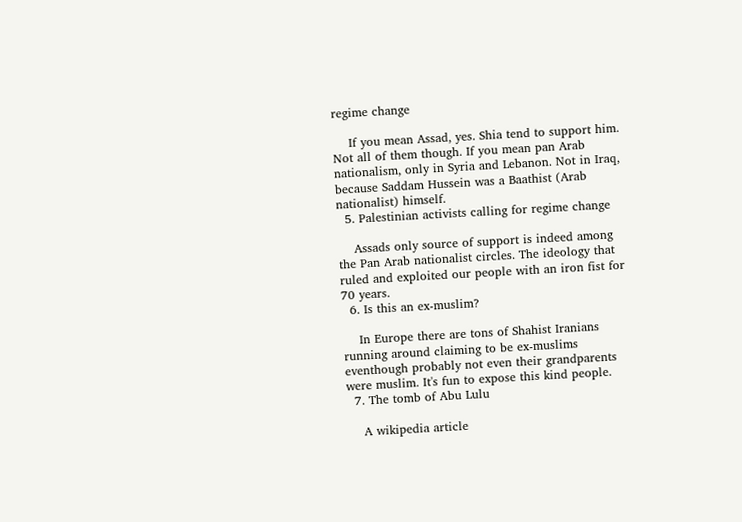regime change

    If you mean Assad, yes. Shia tend to support him. Not all of them though. If you mean pan Arab nationalism, only in Syria and Lebanon. Not in Iraq, because Saddam Hussein was a Baathist (Arab nationalist) himself.
  5. Palestinian activists calling for regime change

    Assads only source of support is indeed among the Pan Arab nationalist circles. The ideology that ruled and exploited our people with an iron fist for 70 years.
  6. Is this an ex-muslim?

    In Europe there are tons of Shahist Iranians running around claiming to be ex-muslims eventhough probably not even their grandparents were muslim. It's fun to expose this kind people.
  7. The tomb of Abu Lulu

    A wikipedia article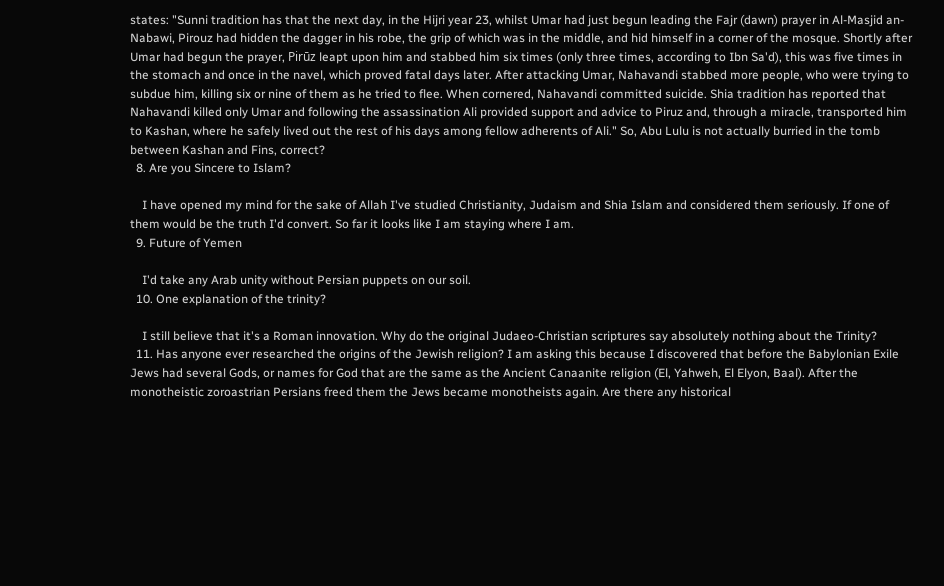states: "Sunni tradition has that the next day, in the Hijri year 23, whilst Umar had just begun leading the Fajr (dawn) prayer in Al-Masjid an-Nabawi, Pirouz had hidden the dagger in his robe, the grip of which was in the middle, and hid himself in a corner of the mosque. Shortly after Umar had begun the prayer, Pirūz leapt upon him and stabbed him six times (only three times, according to Ibn Sa'd), this was five times in the stomach and once in the navel, which proved fatal days later. After attacking Umar, Nahavandi stabbed more people, who were trying to subdue him, killing six or nine of them as he tried to flee. When cornered, Nahavandi committed suicide. Shia tradition has reported that Nahavandi killed only Umar and following the assassination Ali provided support and advice to Piruz and, through a miracle, transported him to Kashan, where he safely lived out the rest of his days among fellow adherents of Ali." So, Abu Lulu is not actually burried in the tomb between Kashan and Fins, correct?
  8. Are you Sincere to Islam?

    I have opened my mind for the sake of Allah I've studied Christianity, Judaism and Shia Islam and considered them seriously. If one of them would be the truth I'd convert. So far it looks like I am staying where I am.
  9. Future of Yemen

    I'd take any Arab unity without Persian puppets on our soil.
  10. One explanation of the trinity?

    I still believe that it's a Roman innovation. Why do the original Judaeo-Christian scriptures say absolutely nothing about the Trinity?
  11. Has anyone ever researched the origins of the Jewish religion? I am asking this because I discovered that before the Babylonian Exile Jews had several Gods, or names for God that are the same as the Ancient Canaanite religion (El, Yahweh, El Elyon, Baal). After the monotheistic zoroastrian Persians freed them the Jews became monotheists again. Are there any historical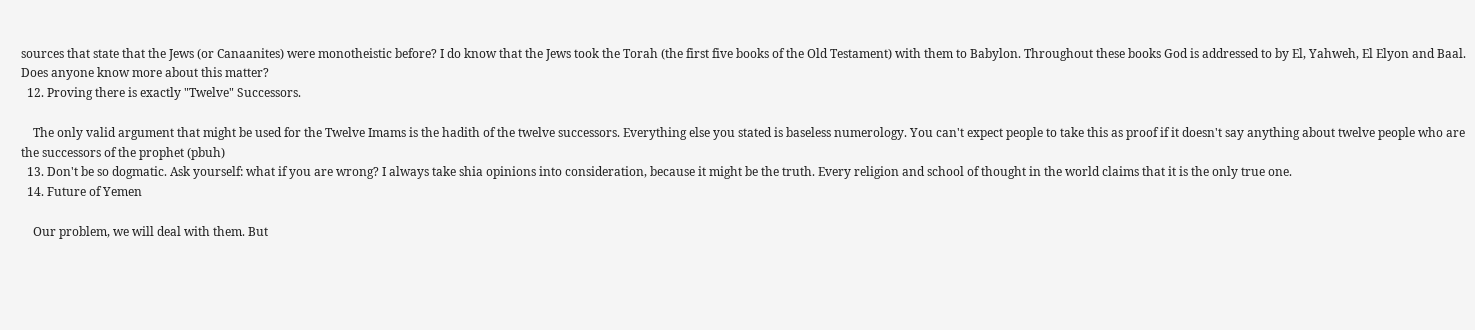sources that state that the Jews (or Canaanites) were monotheistic before? I do know that the Jews took the Torah (the first five books of the Old Testament) with them to Babylon. Throughout these books God is addressed to by El, Yahweh, El Elyon and Baal. Does anyone know more about this matter?
  12. Proving there is exactly "Twelve" Successors.

    The only valid argument that might be used for the Twelve Imams is the hadith of the twelve successors. Everything else you stated is baseless numerology. You can't expect people to take this as proof if it doesn't say anything about twelve people who are the successors of the prophet (pbuh)
  13. Don't be so dogmatic. Ask yourself: what if you are wrong? I always take shia opinions into consideration, because it might be the truth. Every religion and school of thought in the world claims that it is the only true one.
  14. Future of Yemen

    Our problem, we will deal with them. But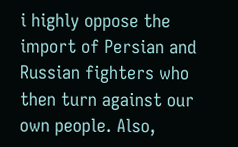i highly oppose the import of Persian and Russian fighters who then turn against our own people. Also,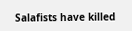Salafists have killed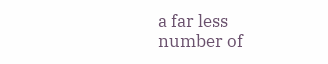a far less number of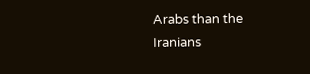Arabs than the Iranians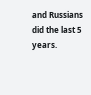and Russians did the last 5 years.